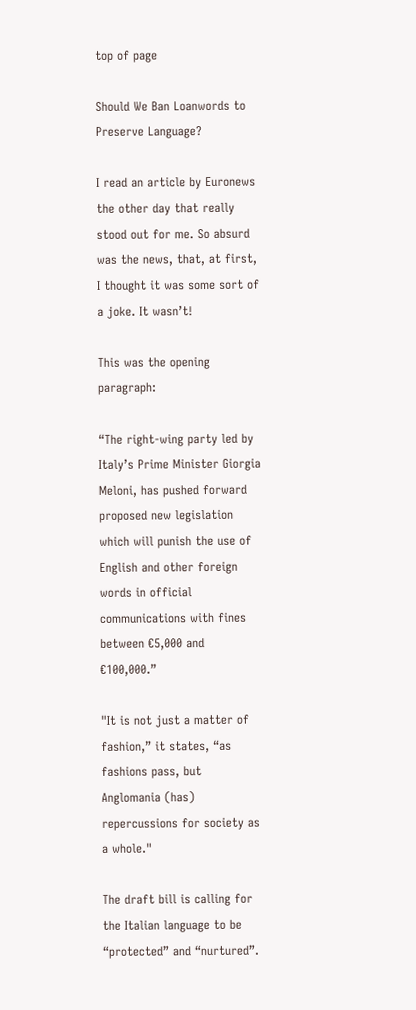top of page

Should We Ban Loanwords to Preserve Language?

I read an article by Euronews the other day that really stood out for me. So absurd was the news, that, at first, I thought it was some sort of a joke. It wasn’t!

This was the opening paragraph:

“The right-wing party led by Italy’s Prime Minister Giorgia Meloni, has pushed forward proposed new legislation which will punish the use of English and other foreign words in official communications with fines between €5,000 and €100,000.”

"It is not just a matter of fashion,” it states, “as fashions pass, but Anglomania (has) repercussions for society as a whole."

The draft bill is calling for the Italian language to be “protected” and “nurtured”.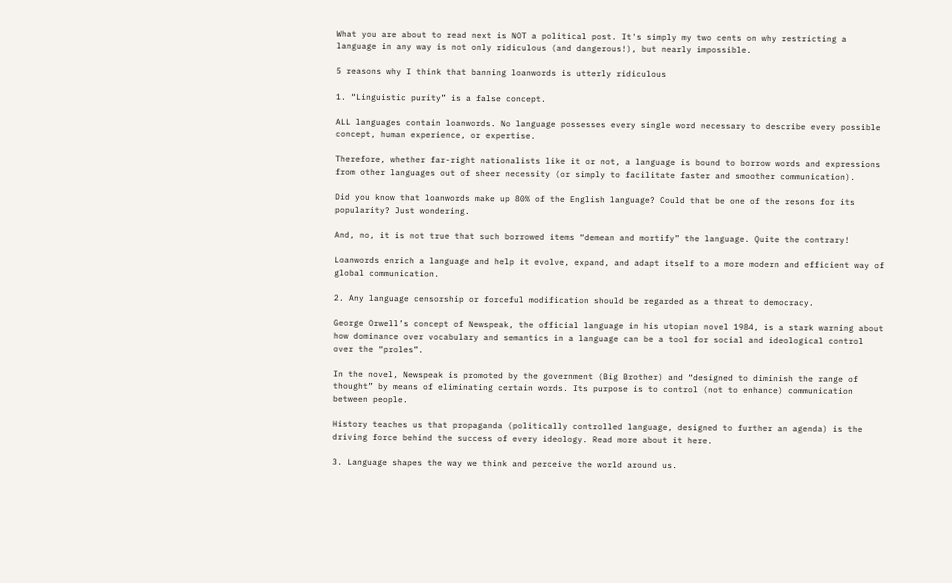What you are about to read next is NOT a political post. It's simply my two cents on why restricting a language in any way is not only ridiculous (and dangerous!), but nearly impossible.

5 reasons why I think that banning loanwords is utterly ridiculous

1. “Linguistic purity” is a false concept.

ALL languages contain loanwords. No language possesses every single word necessary to describe every possible concept, human experience, or expertise.

Therefore, whether far-right nationalists like it or not, a language is bound to borrow words and expressions from other languages out of sheer necessity (or simply to facilitate faster and smoother communication).

Did you know that loanwords make up 80% of the English language? Could that be one of the resons for its popularity? Just wondering.

And, no, it is not true that such borrowed items “demean and mortify” the language. Quite the contrary!

Loanwords enrich a language and help it evolve, expand, and adapt itself to a more modern and efficient way of global communication.

2. Any language censorship or forceful modification should be regarded as a threat to democracy.

George Orwell’s concept of Newspeak, the official language in his utopian novel 1984, is a stark warning about how dominance over vocabulary and semantics in a language can be a tool for social and ideological control over the “proles”.

In the novel, Newspeak is promoted by the government (Big Brother) and “designed to diminish the range of thought” by means of eliminating certain words. Its purpose is to control (not to enhance) communication between people.

History teaches us that propaganda (politically controlled language, designed to further an agenda) is the driving force behind the success of every ideology. Read more about it here.

3. Language shapes the way we think and perceive the world around us.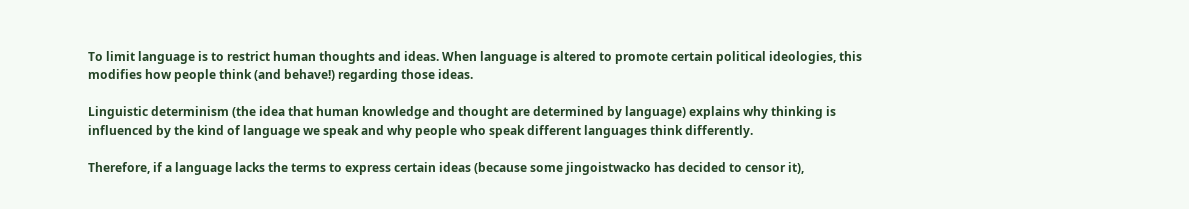To limit language is to restrict human thoughts and ideas. When language is altered to promote certain political ideologies, this modifies how people think (and behave!) regarding those ideas.

Linguistic determinism (the idea that human knowledge and thought are determined by language) explains why thinking is influenced by the kind of language we speak and why people who speak different languages think differently.

Therefore, if a language lacks the terms to express certain ideas (because some jingoistwacko has decided to censor it),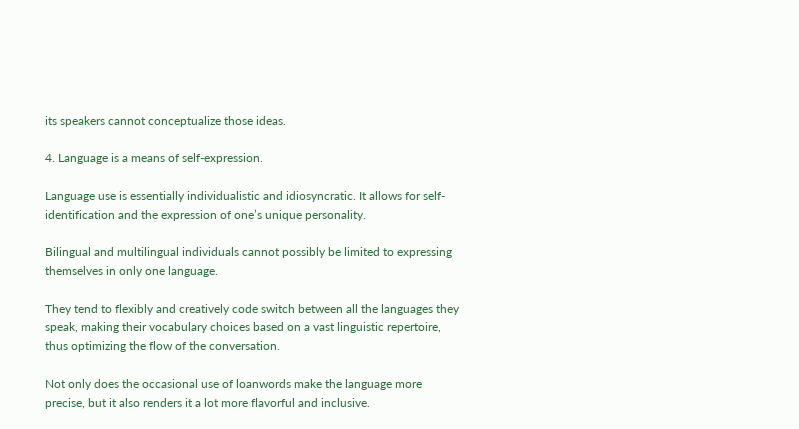its speakers cannot conceptualize those ideas.

4. Language is a means of self-expression.

Language use is essentially individualistic and idiosyncratic. It allows for self-identification and the expression of one’s unique personality.

Bilingual and multilingual individuals cannot possibly be limited to expressing themselves in only one language.

They tend to flexibly and creatively code switch between all the languages they speak, making their vocabulary choices based on a vast linguistic repertoire, thus optimizing the flow of the conversation.

Not only does the occasional use of loanwords make the language more precise, but it also renders it a lot more flavorful and inclusive.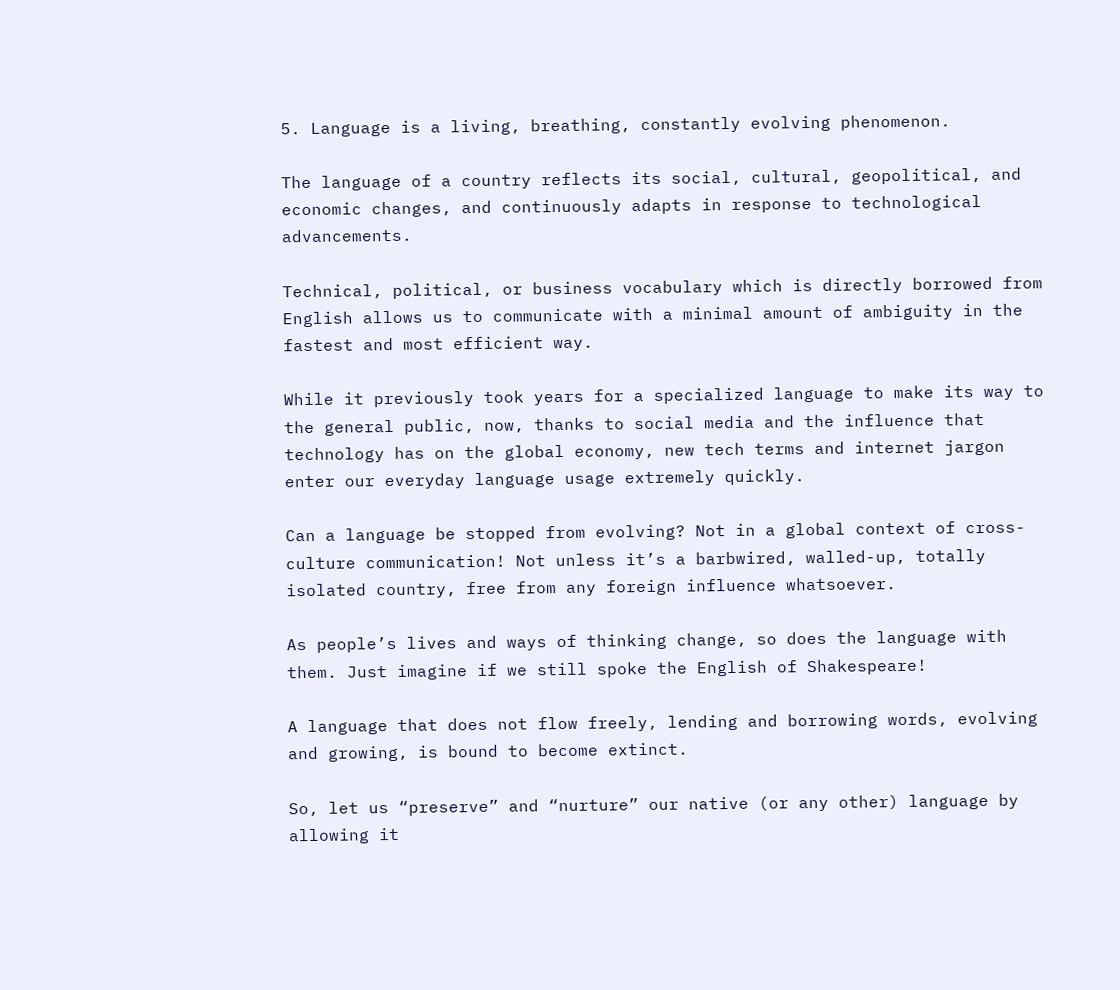5. Language is a living, breathing, constantly evolving phenomenon.

The language of a country reflects its social, cultural, geopolitical, and economic changes, and continuously adapts in response to technological advancements.

Technical, political, or business vocabulary which is directly borrowed from English allows us to communicate with a minimal amount of ambiguity in the fastest and most efficient way.

While it previously took years for a specialized language to make its way to the general public, now, thanks to social media and the influence that technology has on the global economy, new tech terms and internet jargon enter our everyday language usage extremely quickly.

Can a language be stopped from evolving? Not in a global context of cross-culture communication! Not unless it’s a barbwired, walled-up, totally isolated country, free from any foreign influence whatsoever.

As people’s lives and ways of thinking change, so does the language with them. Just imagine if we still spoke the English of Shakespeare!

A language that does not flow freely, lending and borrowing words, evolving and growing, is bound to become extinct.

So, let us “preserve” and “nurture” our native (or any other) language by allowing it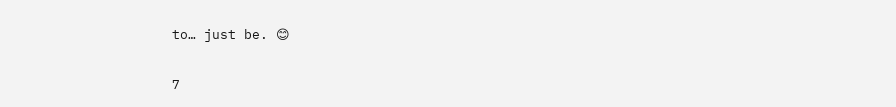to… just be. 😊

7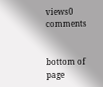views0 comments


bottom of page